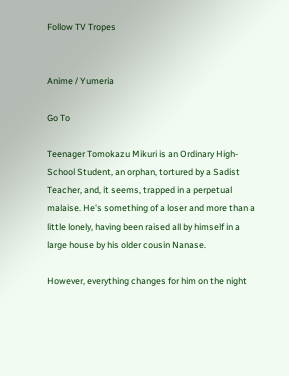Follow TV Tropes


Anime / Yumeria

Go To

Teenager Tomokazu Mikuri is an Ordinary High-School Student, an orphan, tortured by a Sadist Teacher, and, it seems, trapped in a perpetual malaise. He's something of a loser and more than a little lonely, having been raised all by himself in a large house by his older cousin Nanase.

However, everything changes for him on the night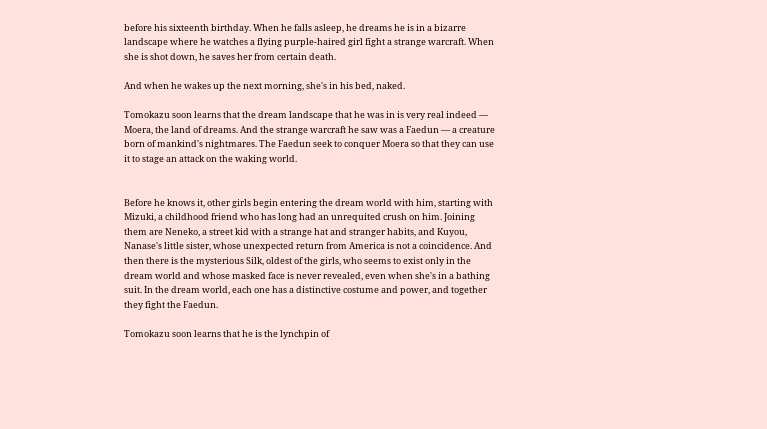before his sixteenth birthday. When he falls asleep, he dreams he is in a bizarre landscape where he watches a flying purple-haired girl fight a strange warcraft. When she is shot down, he saves her from certain death.

And when he wakes up the next morning, she's in his bed, naked.

Tomokazu soon learns that the dream landscape that he was in is very real indeed — Moera, the land of dreams. And the strange warcraft he saw was a Faedun — a creature born of mankind's nightmares. The Faedun seek to conquer Moera so that they can use it to stage an attack on the waking world.


Before he knows it, other girls begin entering the dream world with him, starting with Mizuki, a childhood friend who has long had an unrequited crush on him. Joining them are Neneko, a street kid with a strange hat and stranger habits, and Kuyou, Nanase's little sister, whose unexpected return from America is not a coincidence. And then there is the mysterious Silk, oldest of the girls, who seems to exist only in the dream world and whose masked face is never revealed, even when she's in a bathing suit. In the dream world, each one has a distinctive costume and power, and together they fight the Faedun.

Tomokazu soon learns that he is the lynchpin of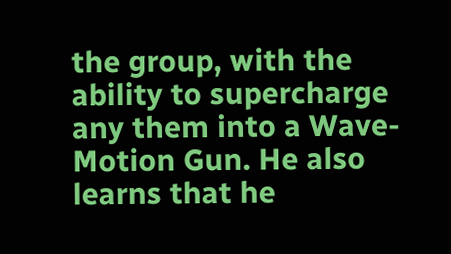the group, with the ability to supercharge any them into a Wave-Motion Gun. He also learns that he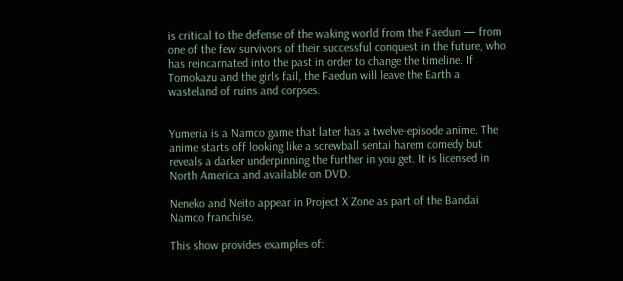is critical to the defense of the waking world from the Faedun — from one of the few survivors of their successful conquest in the future, who has reincarnated into the past in order to change the timeline. If Tomokazu and the girls fail, the Faedun will leave the Earth a wasteland of ruins and corpses.


Yumeria is a Namco game that later has a twelve-episode anime. The anime starts off looking like a screwball sentai harem comedy but reveals a darker underpinning the further in you get. It is licensed in North America and available on DVD.

Neneko and Neito appear in Project X Zone as part of the Bandai Namco franchise.

This show provides examples of: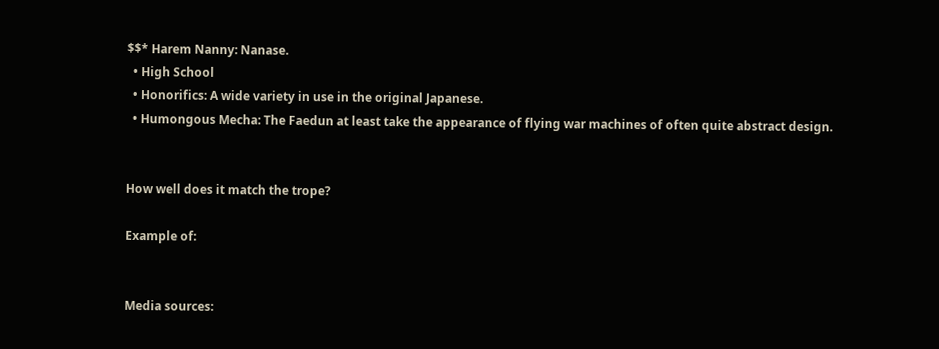$$* Harem Nanny: Nanase.
  • High School
  • Honorifics: A wide variety in use in the original Japanese.
  • Humongous Mecha: The Faedun at least take the appearance of flying war machines of often quite abstract design.


How well does it match the trope?

Example of:


Media sources: